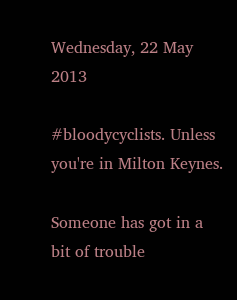Wednesday, 22 May 2013

#bloodycyclists. Unless you're in Milton Keynes.

Someone has got in a bit of trouble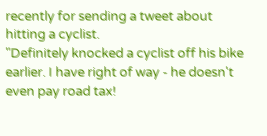recently for sending a tweet about hitting a cyclist.
"Definitely knocked a cyclist off his bike earlier. I have right of way - he doesn't even pay road tax!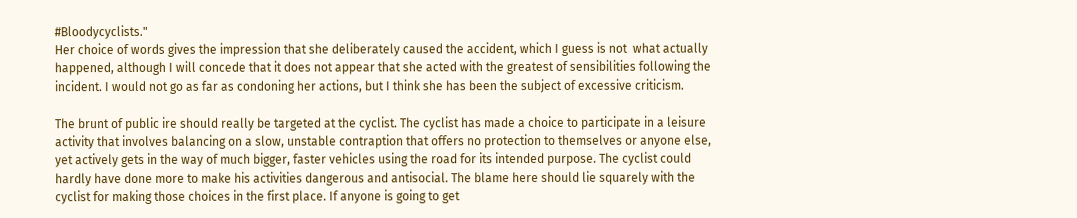#Bloodycyclists."
Her choice of words gives the impression that she deliberately caused the accident, which I guess is not  what actually happened, although I will concede that it does not appear that she acted with the greatest of sensibilities following the incident. I would not go as far as condoning her actions, but I think she has been the subject of excessive criticism.

The brunt of public ire should really be targeted at the cyclist. The cyclist has made a choice to participate in a leisure activity that involves balancing on a slow, unstable contraption that offers no protection to themselves or anyone else, yet actively gets in the way of much bigger, faster vehicles using the road for its intended purpose. The cyclist could hardly have done more to make his activities dangerous and antisocial. The blame here should lie squarely with the cyclist for making those choices in the first place. If anyone is going to get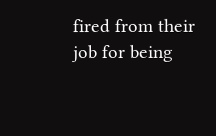fired from their job for being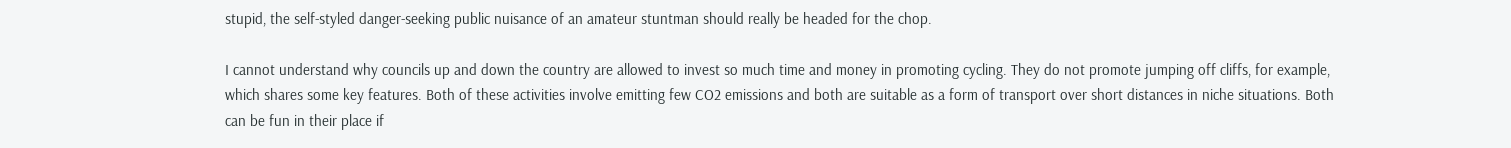stupid, the self-styled danger-seeking public nuisance of an amateur stuntman should really be headed for the chop.

I cannot understand why councils up and down the country are allowed to invest so much time and money in promoting cycling. They do not promote jumping off cliffs, for example, which shares some key features. Both of these activities involve emitting few CO2 emissions and both are suitable as a form of transport over short distances in niche situations. Both can be fun in their place if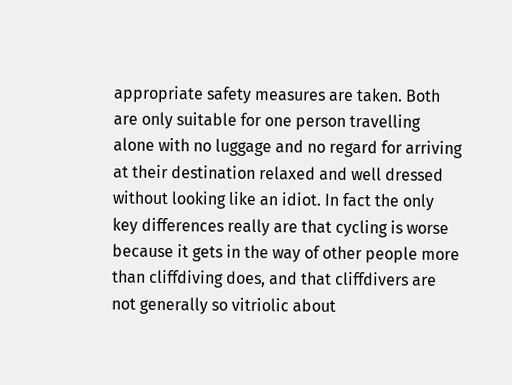appropriate safety measures are taken. Both are only suitable for one person travelling alone with no luggage and no regard for arriving at their destination relaxed and well dressed without looking like an idiot. In fact the only key differences really are that cycling is worse because it gets in the way of other people more than cliffdiving does, and that cliffdivers are not generally so vitriolic about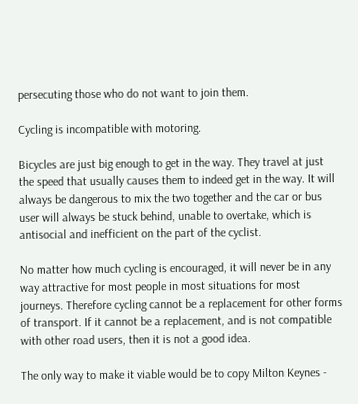persecuting those who do not want to join them.

Cycling is incompatible with motoring.

Bicycles are just big enough to get in the way. They travel at just the speed that usually causes them to indeed get in the way. It will always be dangerous to mix the two together and the car or bus user will always be stuck behind, unable to overtake, which is antisocial and inefficient on the part of the cyclist.

No matter how much cycling is encouraged, it will never be in any way attractive for most people in most situations for most journeys. Therefore cycling cannot be a replacement for other forms of transport. If it cannot be a replacement, and is not compatible with other road users, then it is not a good idea.

The only way to make it viable would be to copy Milton Keynes -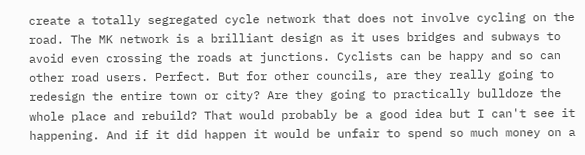create a totally segregated cycle network that does not involve cycling on the road. The MK network is a brilliant design as it uses bridges and subways to avoid even crossing the roads at junctions. Cyclists can be happy and so can other road users. Perfect. But for other councils, are they really going to redesign the entire town or city? Are they going to practically bulldoze the whole place and rebuild? That would probably be a good idea but I can't see it happening. And if it did happen it would be unfair to spend so much money on a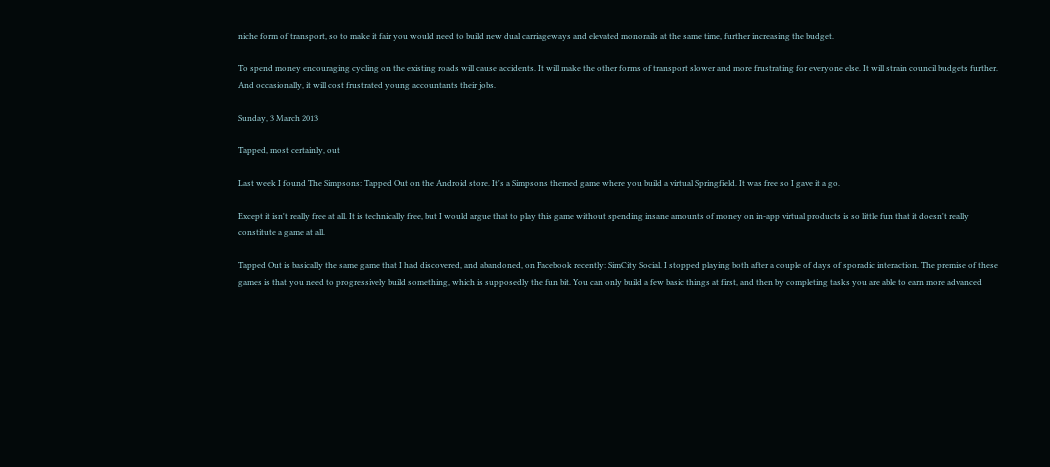niche form of transport, so to make it fair you would need to build new dual carriageways and elevated monorails at the same time, further increasing the budget.

To spend money encouraging cycling on the existing roads will cause accidents. It will make the other forms of transport slower and more frustrating for everyone else. It will strain council budgets further. And occasionally, it will cost frustrated young accountants their jobs.

Sunday, 3 March 2013

Tapped, most certainly, out

Last week I found The Simpsons: Tapped Out on the Android store. It's a Simpsons themed game where you build a virtual Springfield. It was free so I gave it a go.

Except it isn't really free at all. It is technically free, but I would argue that to play this game without spending insane amounts of money on in-app virtual products is so little fun that it doesn't really constitute a game at all.

Tapped Out is basically the same game that I had discovered, and abandoned, on Facebook recently: SimCity Social. I stopped playing both after a couple of days of sporadic interaction. The premise of these games is that you need to progressively build something, which is supposedly the fun bit. You can only build a few basic things at first, and then by completing tasks you are able to earn more advanced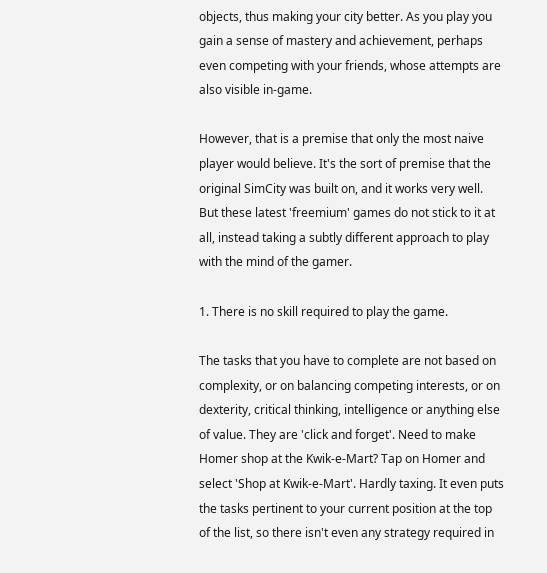objects, thus making your city better. As you play you gain a sense of mastery and achievement, perhaps even competing with your friends, whose attempts are also visible in-game.

However, that is a premise that only the most naive player would believe. It's the sort of premise that the original SimCity was built on, and it works very well. But these latest 'freemium' games do not stick to it at all, instead taking a subtly different approach to play with the mind of the gamer.

1. There is no skill required to play the game.

The tasks that you have to complete are not based on complexity, or on balancing competing interests, or on dexterity, critical thinking, intelligence or anything else of value. They are 'click and forget'. Need to make Homer shop at the Kwik-e-Mart? Tap on Homer and select 'Shop at Kwik-e-Mart'. Hardly taxing. It even puts the tasks pertinent to your current position at the top of the list, so there isn't even any strategy required in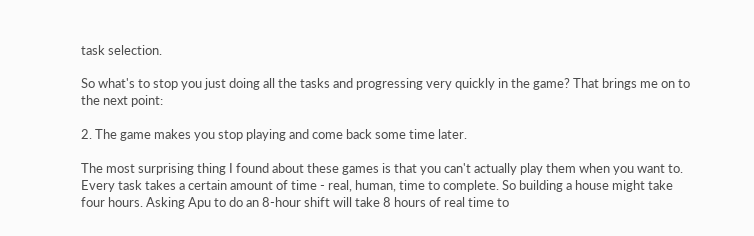task selection.

So what's to stop you just doing all the tasks and progressing very quickly in the game? That brings me on to the next point:

2. The game makes you stop playing and come back some time later.

The most surprising thing I found about these games is that you can't actually play them when you want to.  Every task takes a certain amount of time - real, human, time to complete. So building a house might take four hours. Asking Apu to do an 8-hour shift will take 8 hours of real time to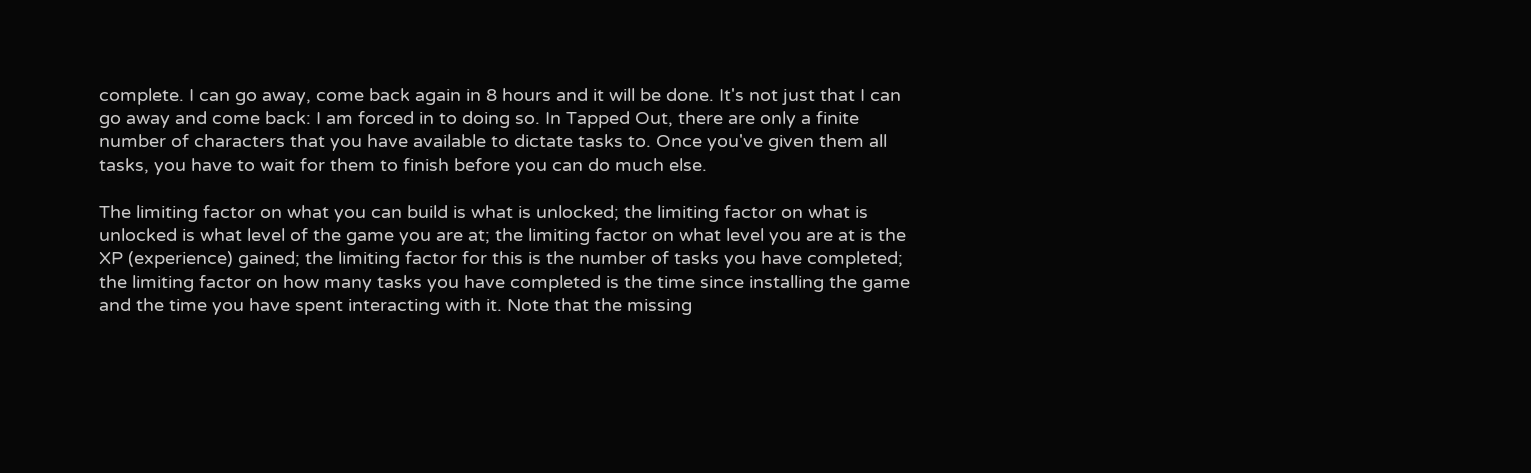complete. I can go away, come back again in 8 hours and it will be done. It's not just that I can go away and come back: I am forced in to doing so. In Tapped Out, there are only a finite number of characters that you have available to dictate tasks to. Once you've given them all tasks, you have to wait for them to finish before you can do much else.

The limiting factor on what you can build is what is unlocked; the limiting factor on what is unlocked is what level of the game you are at; the limiting factor on what level you are at is the XP (experience) gained; the limiting factor for this is the number of tasks you have completed; the limiting factor on how many tasks you have completed is the time since installing the game and the time you have spent interacting with it. Note that the missing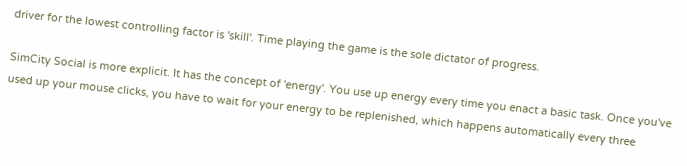driver for the lowest controlling factor is 'skill'. Time playing the game is the sole dictator of progress.

SimCity Social is more explicit. It has the concept of 'energy'. You use up energy every time you enact a basic task. Once you've used up your mouse clicks, you have to wait for your energy to be replenished, which happens automatically every three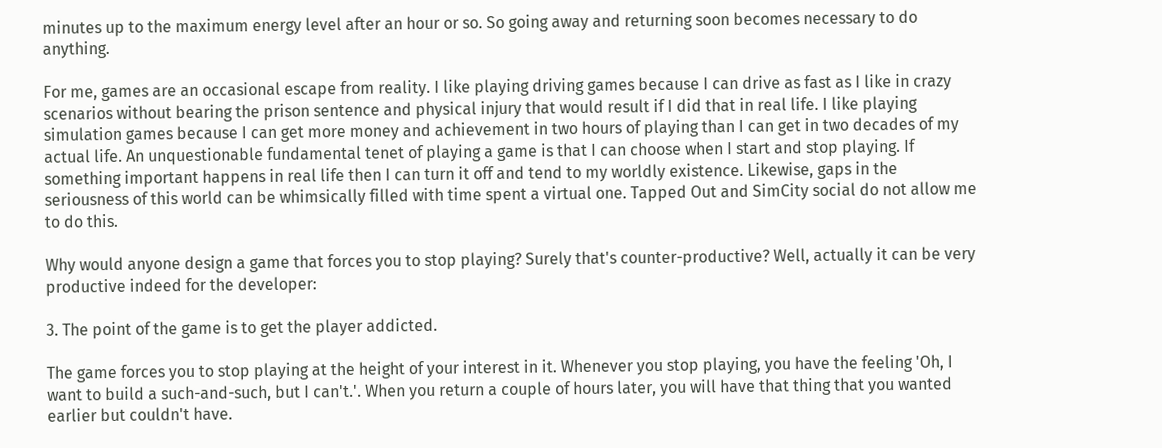minutes up to the maximum energy level after an hour or so. So going away and returning soon becomes necessary to do anything.

For me, games are an occasional escape from reality. I like playing driving games because I can drive as fast as I like in crazy scenarios without bearing the prison sentence and physical injury that would result if I did that in real life. I like playing simulation games because I can get more money and achievement in two hours of playing than I can get in two decades of my actual life. An unquestionable fundamental tenet of playing a game is that I can choose when I start and stop playing. If something important happens in real life then I can turn it off and tend to my worldly existence. Likewise, gaps in the seriousness of this world can be whimsically filled with time spent a virtual one. Tapped Out and SimCity social do not allow me to do this.

Why would anyone design a game that forces you to stop playing? Surely that's counter-productive? Well, actually it can be very productive indeed for the developer:

3. The point of the game is to get the player addicted.

The game forces you to stop playing at the height of your interest in it. Whenever you stop playing, you have the feeling 'Oh, I want to build a such-and-such, but I can't.'. When you return a couple of hours later, you will have that thing that you wanted earlier but couldn't have.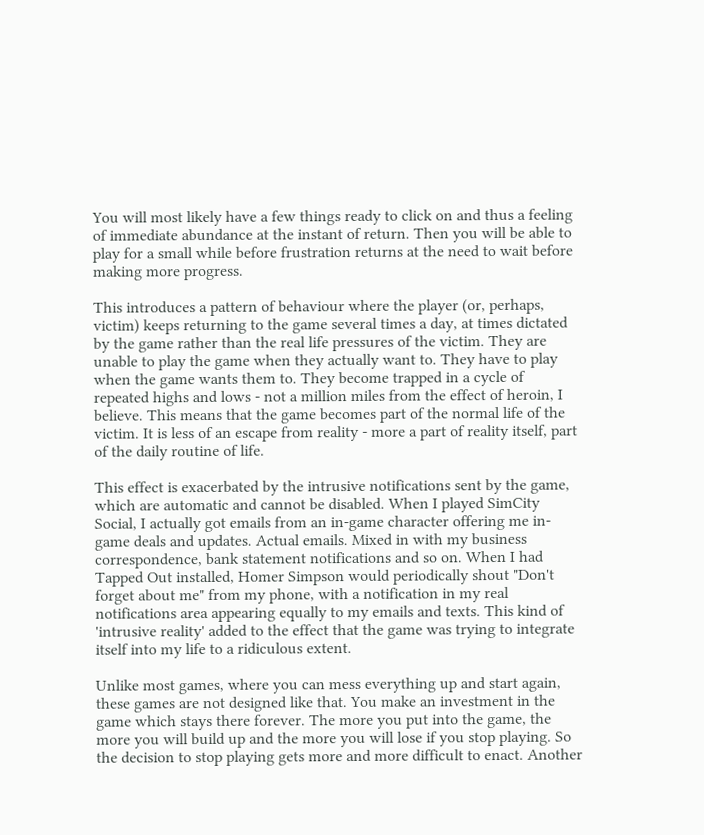You will most likely have a few things ready to click on and thus a feeling of immediate abundance at the instant of return. Then you will be able to play for a small while before frustration returns at the need to wait before making more progress.

This introduces a pattern of behaviour where the player (or, perhaps, victim) keeps returning to the game several times a day, at times dictated by the game rather than the real life pressures of the victim. They are unable to play the game when they actually want to. They have to play when the game wants them to. They become trapped in a cycle of repeated highs and lows - not a million miles from the effect of heroin, I believe. This means that the game becomes part of the normal life of the victim. It is less of an escape from reality - more a part of reality itself, part of the daily routine of life.

This effect is exacerbated by the intrusive notifications sent by the game, which are automatic and cannot be disabled. When I played SimCity Social, I actually got emails from an in-game character offering me in-game deals and updates. Actual emails. Mixed in with my business correspondence, bank statement notifications and so on. When I had Tapped Out installed, Homer Simpson would periodically shout "Don't forget about me" from my phone, with a notification in my real notifications area appearing equally to my emails and texts. This kind of 'intrusive reality' added to the effect that the game was trying to integrate itself into my life to a ridiculous extent.

Unlike most games, where you can mess everything up and start again, these games are not designed like that. You make an investment in the game which stays there forever. The more you put into the game, the more you will build up and the more you will lose if you stop playing. So the decision to stop playing gets more and more difficult to enact. Another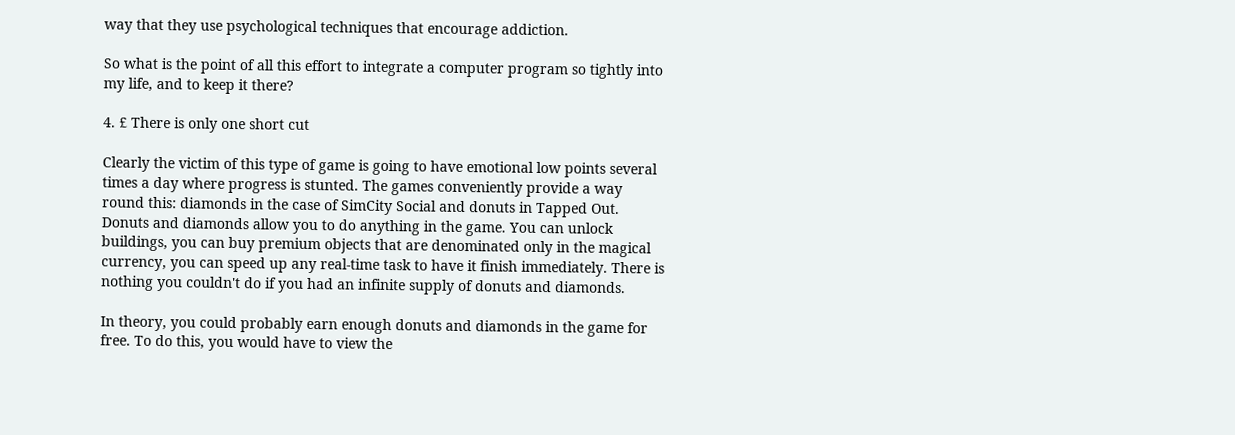way that they use psychological techniques that encourage addiction.

So what is the point of all this effort to integrate a computer program so tightly into my life, and to keep it there?

4. £ There is only one short cut

Clearly the victim of this type of game is going to have emotional low points several times a day where progress is stunted. The games conveniently provide a way round this: diamonds in the case of SimCity Social and donuts in Tapped Out. Donuts and diamonds allow you to do anything in the game. You can unlock buildings, you can buy premium objects that are denominated only in the magical currency, you can speed up any real-time task to have it finish immediately. There is nothing you couldn't do if you had an infinite supply of donuts and diamonds.

In theory, you could probably earn enough donuts and diamonds in the game for free. To do this, you would have to view the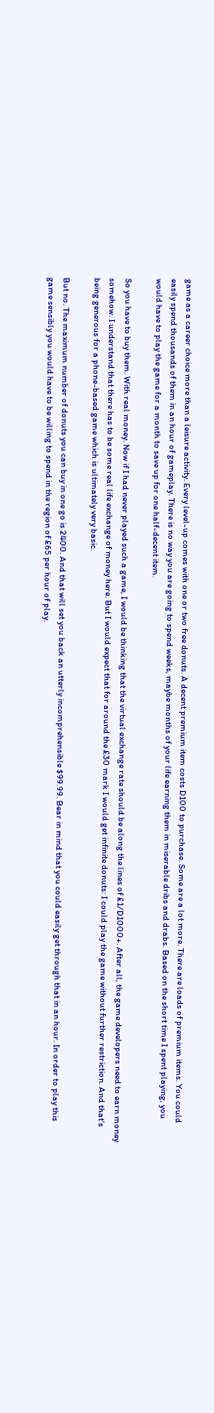game as a career choice more than a leisure activity. Every level-up comes with one or two free donuts. A decent premium item costs D100 to purchase. Some are a lot more. There are loads of premium items. You could easily spend thousands of them in an hour of gameplay. There is no way you are going to spend weeks, maybe months of your life earning them in miserable dribs and drabs. Based on the short time I spent playing, you would have to play the game for a month to save up for one half-decent item.

So you have to buy them. With real money. Now if I had never played such a game, I would be thinking that the virtual exchange rate should be along the lines of £1/D1000+. After all, the game developers need to earn money somehow. I understand that there has to be some real life exchange of money here. But I would expect that for around the £30 mark I would get infinite donuts: I could play the game without further restriction. And that's being generous for a phone-based game which is ultimately very basic.

But no. The maximum number of donuts you can buy in one go is 2400. And that will set you back an utterly incomprehensible $99.99. Bear in mind that you could easily get through that in an hour. In order to play this game sensibly you would have to be willing to spend in the region of £65 per hour of play.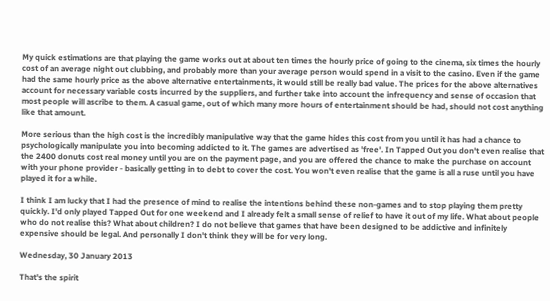My quick estimations are that playing the game works out at about ten times the hourly price of going to the cinema, six times the hourly cost of an average night out clubbing, and probably more than your average person would spend in a visit to the casino. Even if the game had the same hourly price as the above alternative entertainments, it would still be really bad value. The prices for the above alternatives account for necessary variable costs incurred by the suppliers, and further take into account the infrequency and sense of occasion that most people will ascribe to them. A casual game, out of which many more hours of entertainment should be had, should not cost anything like that amount.

More serious than the high cost is the incredibly manipulative way that the game hides this cost from you until it has had a chance to psychologically manipulate you into becoming addicted to it. The games are advertised as 'free'. In Tapped Out you don't even realise that the 2400 donuts cost real money until you are on the payment page, and you are offered the chance to make the purchase on account with your phone provider - basically getting in to debt to cover the cost. You won't even realise that the game is all a ruse until you have played it for a while.

I think I am lucky that I had the presence of mind to realise the intentions behind these non-games and to stop playing them pretty quickly. I'd only played Tapped Out for one weekend and I already felt a small sense of relief to have it out of my life. What about people who do not realise this? What about children? I do not believe that games that have been designed to be addictive and infinitely expensive should be legal. And personally I don't think they will be for very long.

Wednesday, 30 January 2013

That's the spirit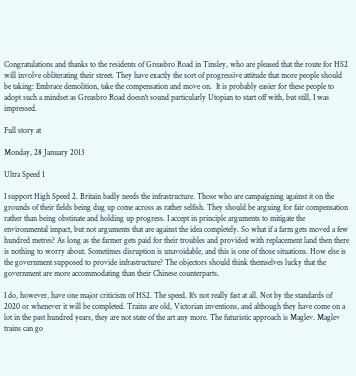Congratulations and thanks to the residents of Greasbro Road in Tinsley, who are pleased that the route for HS2 will involve obliterating their street. They have exactly the sort of progressive attitude that more people should be taking: Embrace demolition, take the compensation and move on.  It is probably easier for these people to adopt such a mindset as Greasbro Road doesn't sound particularly Utopian to start off with, but still, I was impressed.

Full story at

Monday, 28 January 2013

Ultra Speed 1

I support High Speed 2. Britain badly needs the infrastructure. Those who are campaigning against it on the grounds of their fields being dug up come across as rather selfish. They should be arguing for fair compensation rather than being obstinate and holding up progress. I accept in principle arguments to mitigate the environmental impact, but not arguments that are against the idea completely. So what if a farm gets moved a few hundred metres? As long as the farmer gets paid for their troubles and provided with replacement land then there is nothing to worry about. Sometimes disruption is unavoidable, and this is one of those situations. How else is the government supposed to provide infrastructure? The objectors should think themselves lucky that the government are more accommodating than their Chinese counterparts.

I do, however, have one major criticism of HS2. The speed. It's not really fast at all. Not by the standards of 2020 or whenever it will be completed. Trains are old, Victorian inventions, and although they have come on a lot in the past hundred years, they are not state of the art any more. The futuristic approach is Maglev. Maglev trains can go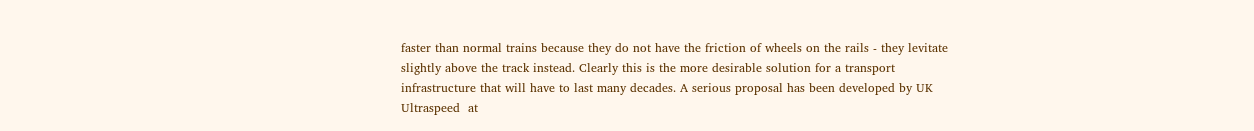faster than normal trains because they do not have the friction of wheels on the rails - they levitate slightly above the track instead. Clearly this is the more desirable solution for a transport infrastructure that will have to last many decades. A serious proposal has been developed by UK Ultraspeed  at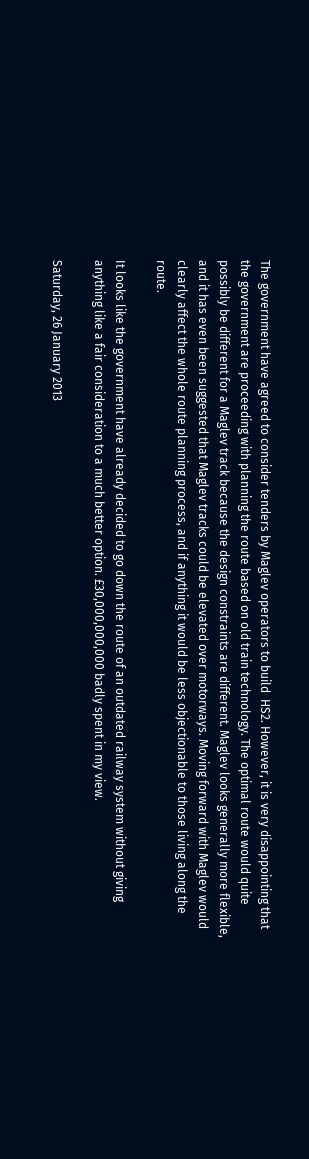The government have agreed to consider tenders by Maglev operators to build  HS2. However, it is very disappointing that the government are proceeding with planning the route based on old train technology. The optimal route would quite possibly be different for a Maglev track because the design constraints are different. Maglev looks generally more flexible, and it has even been suggested that Maglev tracks could be elevated over motorways. Moving forward with Maglev would clearly affect the whole route planning process, and if anything it would be less objectionable to those living along the route.

It looks like the government have already decided to go down the route of an outdated railway system without giving anything like a fair consideration to a much better option. £30,000,000,000 badly spent in my view.

Saturday, 26 January 2013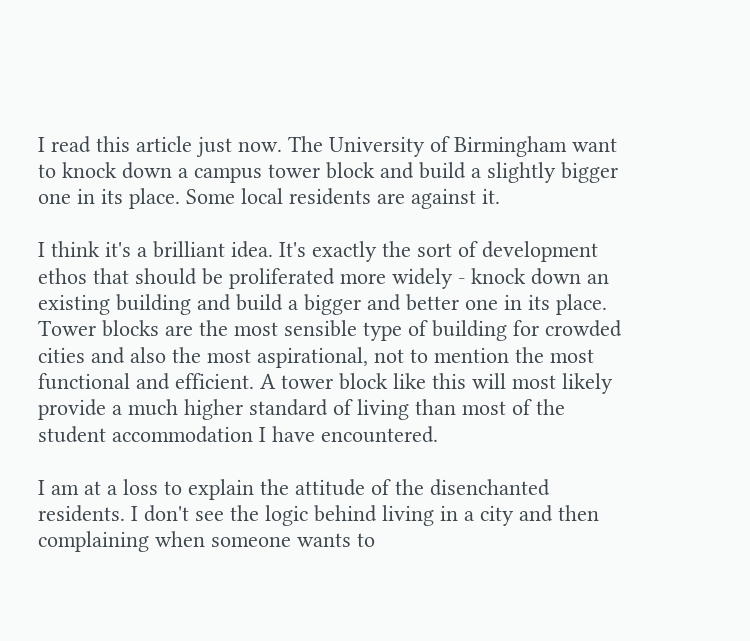I read this article just now. The University of Birmingham want to knock down a campus tower block and build a slightly bigger one in its place. Some local residents are against it.

I think it's a brilliant idea. It's exactly the sort of development ethos that should be proliferated more widely - knock down an existing building and build a bigger and better one in its place. Tower blocks are the most sensible type of building for crowded cities and also the most aspirational, not to mention the most functional and efficient. A tower block like this will most likely provide a much higher standard of living than most of the student accommodation I have encountered.

I am at a loss to explain the attitude of the disenchanted residents. I don't see the logic behind living in a city and then complaining when someone wants to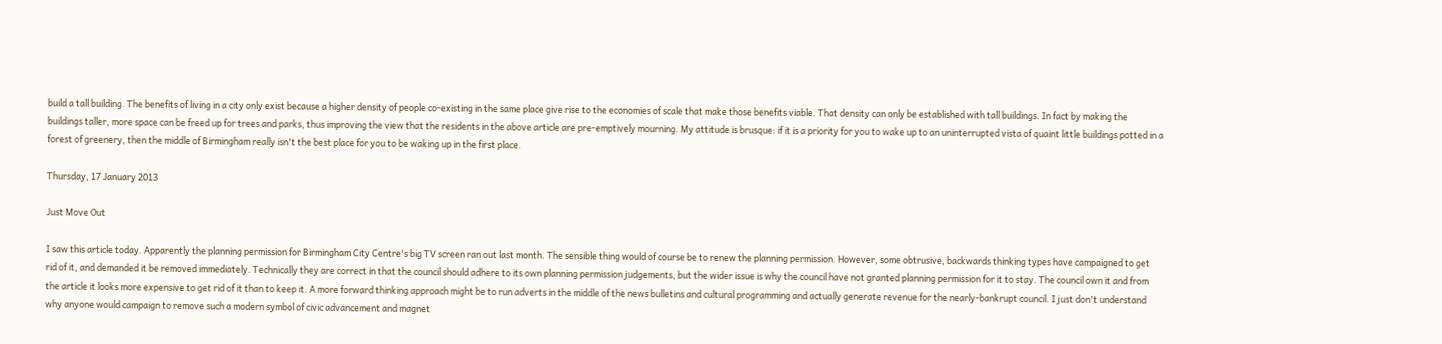build a tall building. The benefits of living in a city only exist because a higher density of people co-existing in the same place give rise to the economies of scale that make those benefits viable. That density can only be established with tall buildings. In fact by making the buildings taller, more space can be freed up for trees and parks, thus improving the view that the residents in the above article are pre-emptively mourning. My attitude is brusque: if it is a priority for you to wake up to an uninterrupted vista of quaint little buildings potted in a forest of greenery, then the middle of Birmingham really isn't the best place for you to be waking up in the first place.

Thursday, 17 January 2013

Just Move Out

I saw this article today. Apparently the planning permission for Birmingham City Centre's big TV screen ran out last month. The sensible thing would of course be to renew the planning permission. However, some obtrusive, backwards thinking types have campaigned to get rid of it, and demanded it be removed immediately. Technically they are correct in that the council should adhere to its own planning permission judgements, but the wider issue is why the council have not granted planning permission for it to stay. The council own it and from the article it looks more expensive to get rid of it than to keep it. A more forward thinking approach might be to run adverts in the middle of the news bulletins and cultural programming and actually generate revenue for the nearly-bankrupt council. I just don't understand why anyone would campaign to remove such a modern symbol of civic advancement and magnet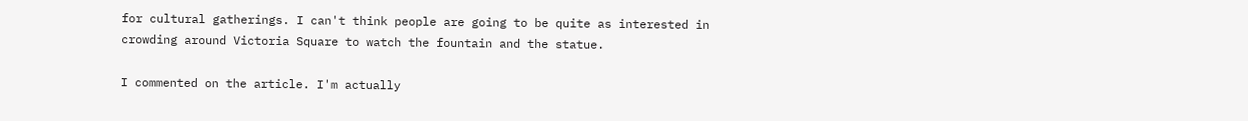for cultural gatherings. I can't think people are going to be quite as interested in crowding around Victoria Square to watch the fountain and the statue.

I commented on the article. I'm actually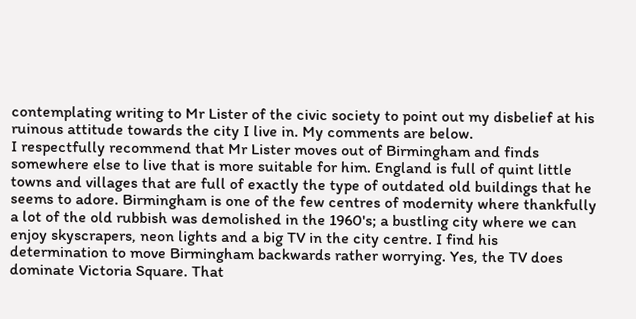contemplating writing to Mr Lister of the civic society to point out my disbelief at his ruinous attitude towards the city I live in. My comments are below.
I respectfully recommend that Mr Lister moves out of Birmingham and finds somewhere else to live that is more suitable for him. England is full of quint little towns and villages that are full of exactly the type of outdated old buildings that he seems to adore. Birmingham is one of the few centres of modernity where thankfully a lot of the old rubbish was demolished in the 1960's; a bustling city where we can enjoy skyscrapers, neon lights and a big TV in the city centre. I find his determination to move Birmingham backwards rather worrying. Yes, the TV does dominate Victoria Square. That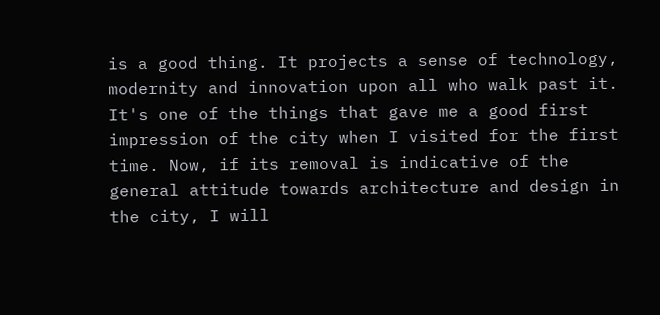is a good thing. It projects a sense of technology, modernity and innovation upon all who walk past it. It's one of the things that gave me a good first impression of the city when I visited for the first time. Now, if its removal is indicative of the general attitude towards architecture and design in the city, I will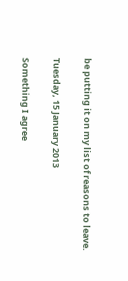be putting it on my list of reasons to leave.

Tuesday, 15 January 2013

Something I agree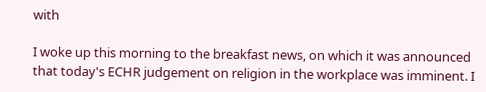with

I woke up this morning to the breakfast news, on which it was announced that today's ECHR judgement on religion in the workplace was imminent. I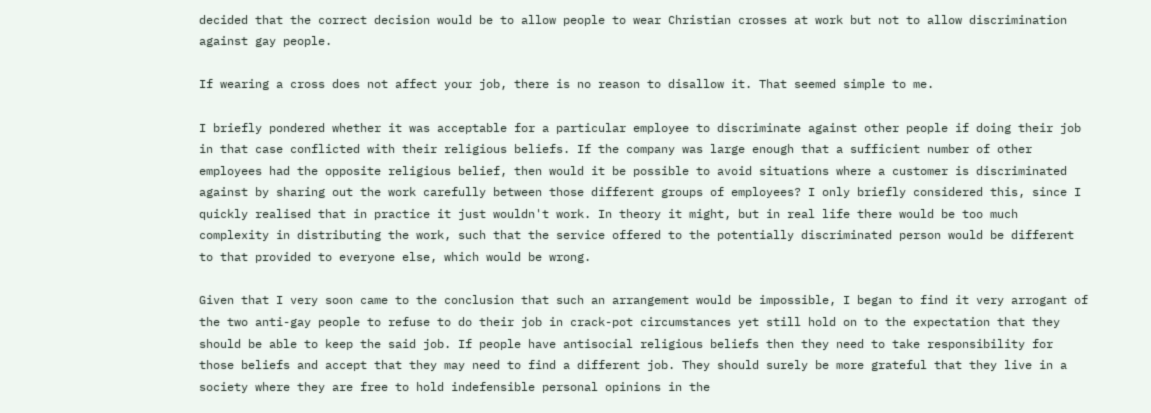decided that the correct decision would be to allow people to wear Christian crosses at work but not to allow discrimination against gay people.

If wearing a cross does not affect your job, there is no reason to disallow it. That seemed simple to me.

I briefly pondered whether it was acceptable for a particular employee to discriminate against other people if doing their job in that case conflicted with their religious beliefs. If the company was large enough that a sufficient number of other employees had the opposite religious belief, then would it be possible to avoid situations where a customer is discriminated against by sharing out the work carefully between those different groups of employees? I only briefly considered this, since I quickly realised that in practice it just wouldn't work. In theory it might, but in real life there would be too much complexity in distributing the work, such that the service offered to the potentially discriminated person would be different to that provided to everyone else, which would be wrong.

Given that I very soon came to the conclusion that such an arrangement would be impossible, I began to find it very arrogant of the two anti-gay people to refuse to do their job in crack-pot circumstances yet still hold on to the expectation that they should be able to keep the said job. If people have antisocial religious beliefs then they need to take responsibility for those beliefs and accept that they may need to find a different job. They should surely be more grateful that they live in a society where they are free to hold indefensible personal opinions in the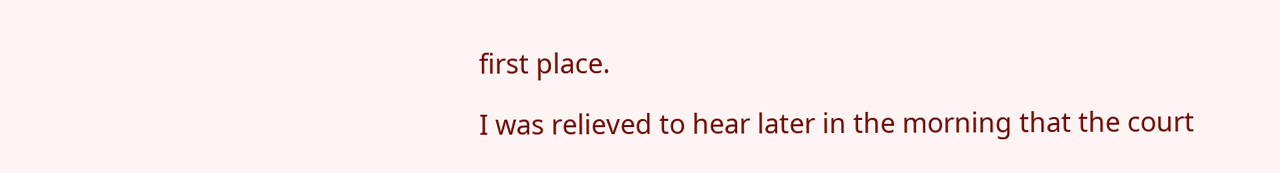first place.

I was relieved to hear later in the morning that the court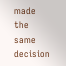made the same decision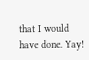that I would have done. Yay!